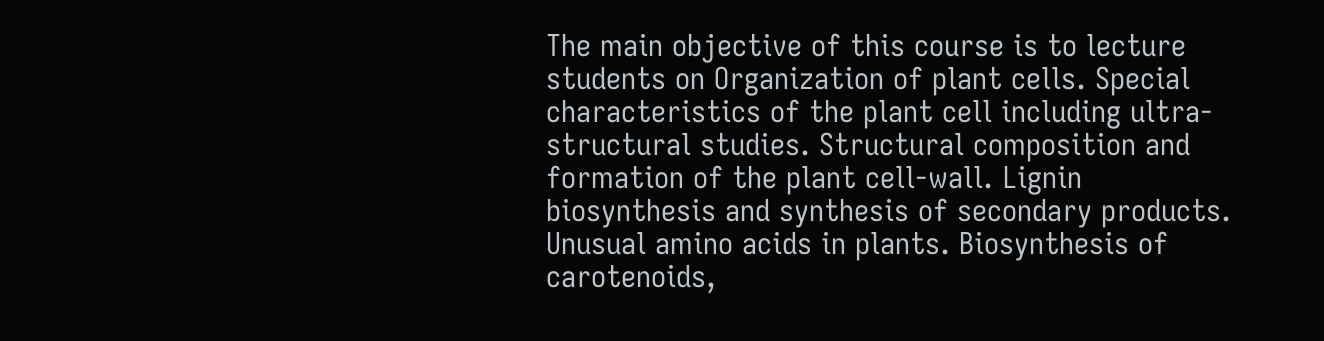The main objective of this course is to lecture students on Organization of plant cells. Special characteristics of the plant cell including ultra-structural studies. Structural composition and formation of the plant cell-wall. Lignin biosynthesis and synthesis of secondary products. Unusual amino acids in plants. Biosynthesis of carotenoids,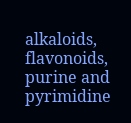alkaloids, flavonoids, purine and pyrimidine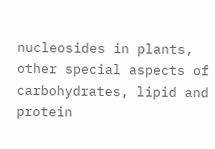nucleosides in plants, other special aspects of carbohydrates, lipid and protein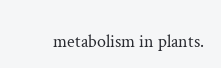metabolism in plants.